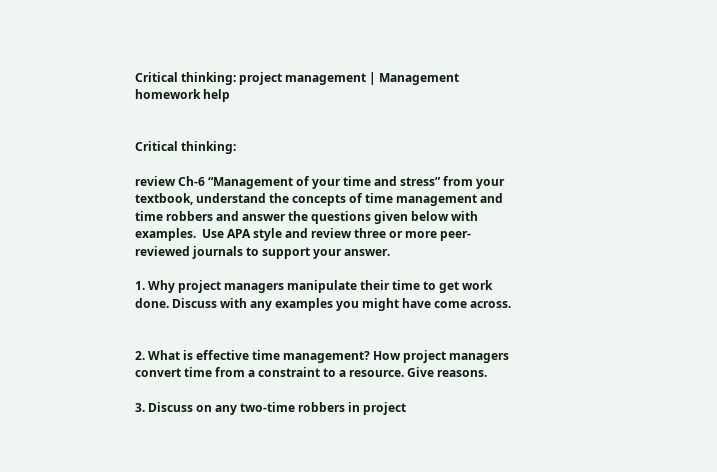Critical thinking: project management | Management homework help


Critical thinking:

review Ch-6 “Management of your time and stress” from your textbook, understand the concepts of time management and time robbers and answer the questions given below with examples.  Use APA style and review three or more peer-reviewed journals to support your answer.

1. Why project managers manipulate their time to get work done. Discuss with any examples you might have come across.


2. What is effective time management? How project managers convert time from a constraint to a resource. Give reasons.

3. Discuss on any two-time robbers in project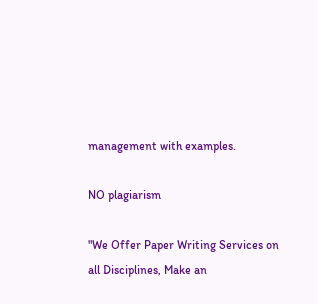management with examples.

NO plagiarism

"We Offer Paper Writing Services on all Disciplines, Make an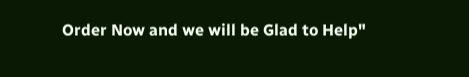Order Now and we will be Glad to Help"